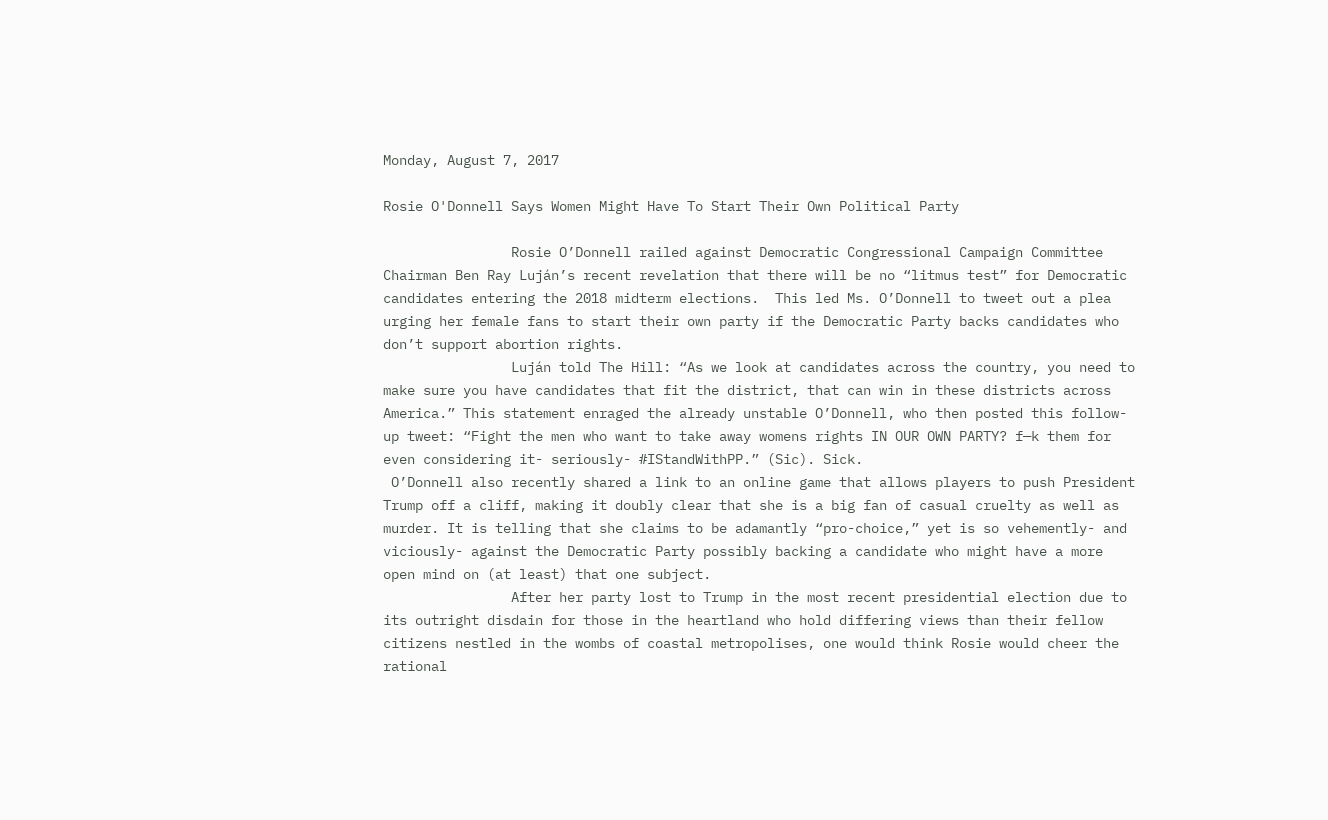Monday, August 7, 2017

Rosie O'Donnell Says Women Might Have To Start Their Own Political Party

                Rosie O’Donnell railed against Democratic Congressional Campaign Committee Chairman Ben Ray Luján’s recent revelation that there will be no “litmus test” for Democratic candidates entering the 2018 midterm elections.  This led Ms. O’Donnell to tweet out a plea urging her female fans to start their own party if the Democratic Party backs candidates who don’t support abortion rights.
                Luján told The Hill: “As we look at candidates across the country, you need to make sure you have candidates that fit the district, that can win in these districts across America.” This statement enraged the already unstable O’Donnell, who then posted this follow-up tweet: “Fight the men who want to take away womens rights IN OUR OWN PARTY? f—k them for even considering it- seriously- #IStandWithPP.” (Sic). Sick.
 O’Donnell also recently shared a link to an online game that allows players to push President Trump off a cliff, making it doubly clear that she is a big fan of casual cruelty as well as murder. It is telling that she claims to be adamantly “pro-choice,” yet is so vehemently- and viciously- against the Democratic Party possibly backing a candidate who might have a more open mind on (at least) that one subject.
                After her party lost to Trump in the most recent presidential election due to its outright disdain for those in the heartland who hold differing views than their fellow citizens nestled in the wombs of coastal metropolises, one would think Rosie would cheer the rational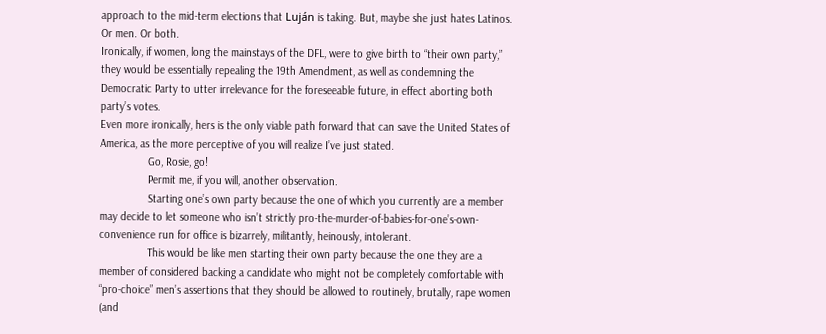approach to the mid-term elections that Luján is taking. But, maybe she just hates Latinos. Or men. Or both.
Ironically, if women, long the mainstays of the DFL, were to give birth to “their own party,” they would be essentially repealing the 19th Amendment, as well as condemning the Democratic Party to utter irrelevance for the foreseeable future, in effect aborting both party’s votes.
Even more ironically, hers is the only viable path forward that can save the United States of America, as the more perceptive of you will realize I’ve just stated.
                Go, Rosie, go!
                Permit me, if you will, another observation.
                Starting one’s own party because the one of which you currently are a member may decide to let someone who isn’t strictly pro-the-murder-of-babies-for-one’s-own-convenience run for office is bizarrely, militantly, heinously, intolerant.
                This would be like men starting their own party because the one they are a member of considered backing a candidate who might not be completely comfortable with “pro-choice” men’s assertions that they should be allowed to routinely, brutally, rape women (and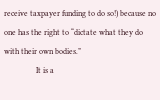receive taxpayer funding to do so!) because no one has the right to “dictate what they do with their own bodies.”
                It is a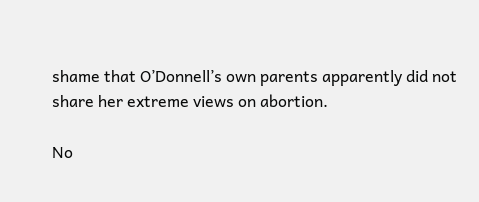shame that O’Donnell’s own parents apparently did not share her extreme views on abortion.

No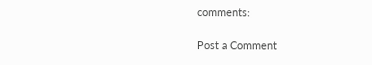comments:

Post a Comment